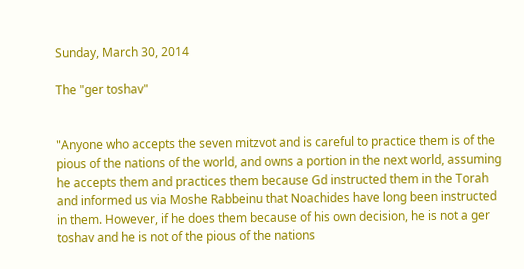Sunday, March 30, 2014

The "ger toshav"


"Anyone who accepts the seven mitzvot and is careful to practice them is of the pious of the nations of the world, and owns a portion in the next world, assuming he accepts them and practices them because Gd instructed them in the Torah and informed us via Moshe Rabbeinu that Noachides have long been instructed in them. However, if he does them because of his own decision, he is not a ger toshav and he is not of the pious of the nations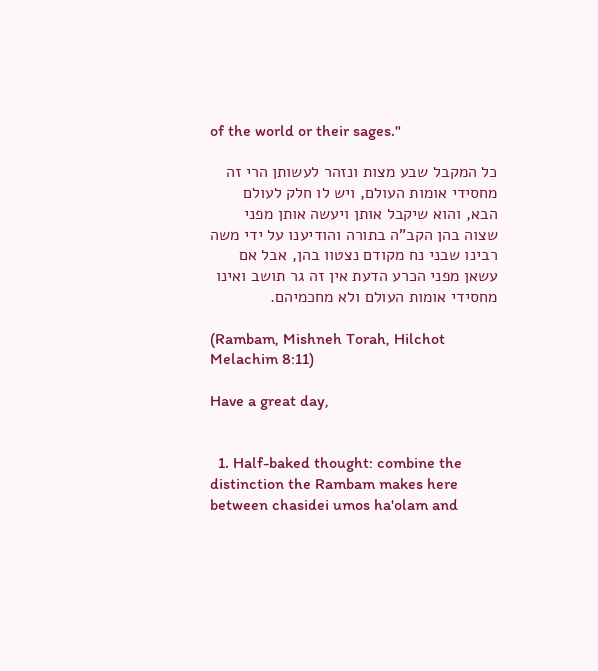of the world or their sages."

כל המקבל שבע מצות ונזהר לעשותן הרי זה מחסידי אומות העולם, ויש לו חלק לעולם הבא, והוא שיקבל אותן ויעשה אותן מפני שצוה בהן הקב"ה בתורה והודיענו על ידי משה רבינו שבני נח מקודם נצטוו בהן, אבל אם עשאן מפני הכרע הדעת אין זה גר תושב ואינו מחסידי אומות העולם ולא מחכמיהם.

(Rambam, Mishneh Torah, Hilchot Melachim 8:11)

Have a great day,


  1. Half-baked thought: combine the distinction the Rambam makes here between chasidei umos ha'olam and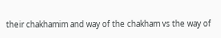their chakhamim and way of the chakham vs the way of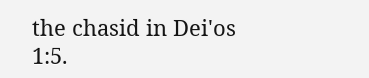the chasid in Dei'os 1:5.